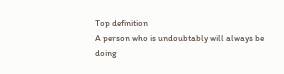Top definition
A person who is undoubtably will always be doing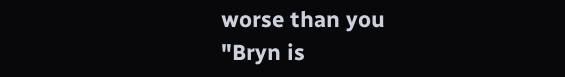worse than you
"Bryn is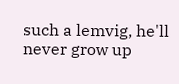such a lemvig, he'll never grow up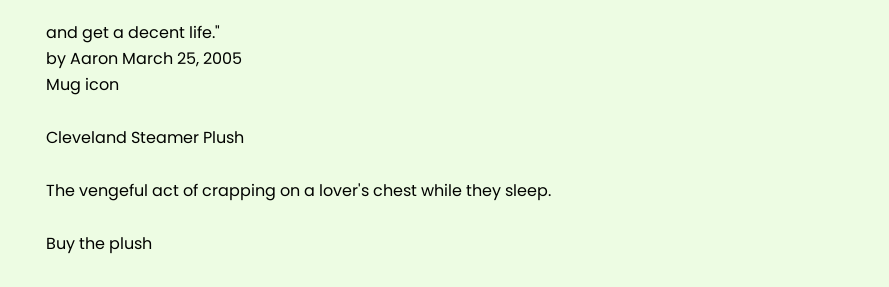and get a decent life."
by Aaron March 25, 2005
Mug icon

Cleveland Steamer Plush

The vengeful act of crapping on a lover's chest while they sleep.

Buy the plush